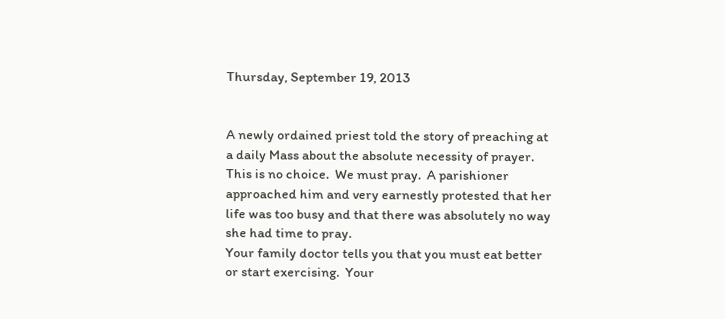Thursday, September 19, 2013


A newly ordained priest told the story of preaching at a daily Mass about the absolute necessity of prayer.  This is no choice.  We must pray.  A parishioner approached him and very earnestly protested that her life was too busy and that there was absolutely no way she had time to pray.
Your family doctor tells you that you must eat better or start exercising.  Your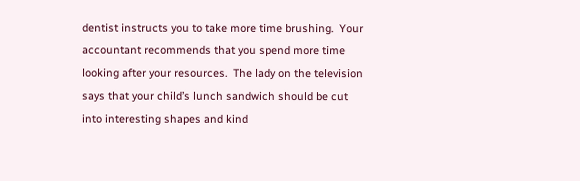dentist instructs you to take more time brushing.  Your accountant recommends that you spend more time looking after your resources.  The lady on the television says that your child’s lunch sandwich should be cut into interesting shapes and kind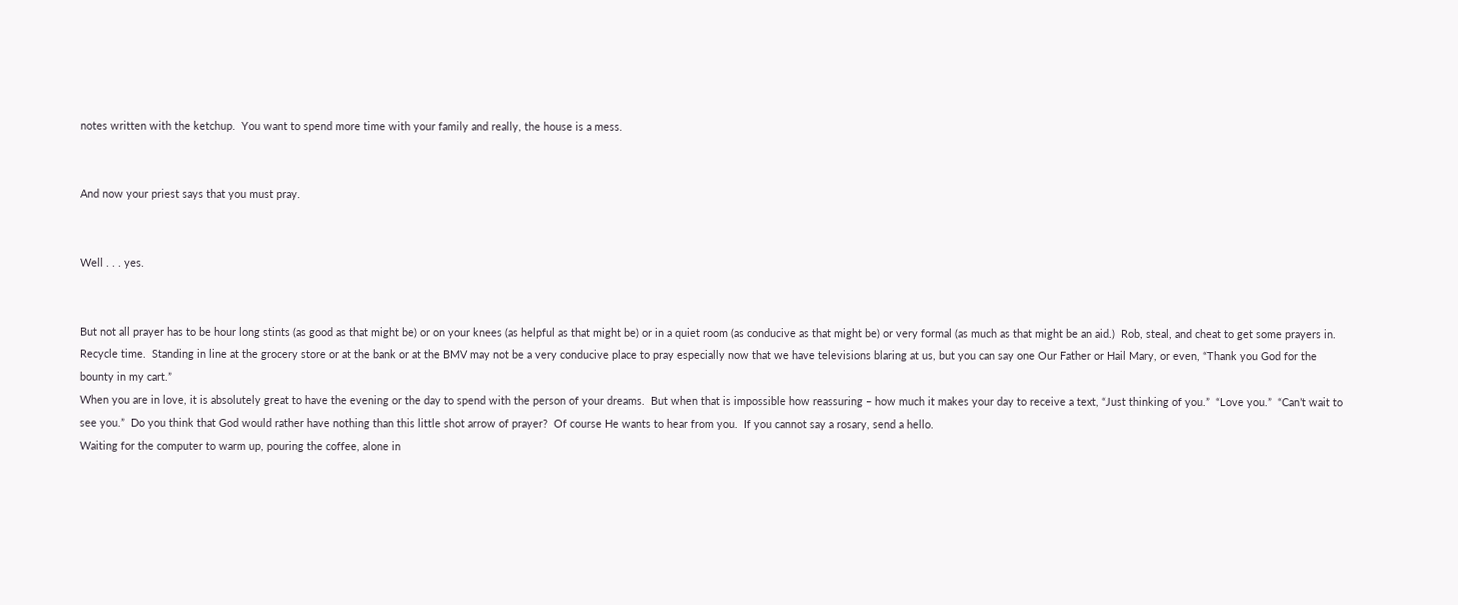notes written with the ketchup.  You want to spend more time with your family and really, the house is a mess.


And now your priest says that you must pray.


Well . . . yes.


But not all prayer has to be hour long stints (as good as that might be) or on your knees (as helpful as that might be) or in a quiet room (as conducive as that might be) or very formal (as much as that might be an aid.)  Rob, steal, and cheat to get some prayers in.  Recycle time.  Standing in line at the grocery store or at the bank or at the BMV may not be a very conducive place to pray especially now that we have televisions blaring at us, but you can say one Our Father or Hail Mary, or even, “Thank you God for the bounty in my cart.”
When you are in love, it is absolutely great to have the evening or the day to spend with the person of your dreams.  But when that is impossible how reassuring – how much it makes your day to receive a text, “Just thinking of you.”  “Love you.”  “Can’t wait to see you.”  Do you think that God would rather have nothing than this little shot arrow of prayer?  Of course He wants to hear from you.  If you cannot say a rosary, send a hello.
Waiting for the computer to warm up, pouring the coffee, alone in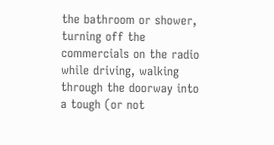the bathroom or shower, turning off the commercials on the radio while driving, walking through the doorway into a tough (or not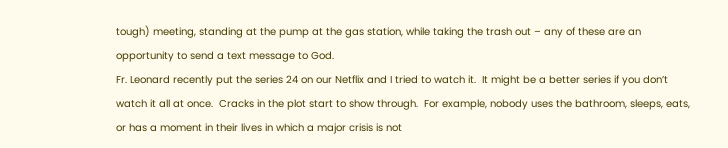tough) meeting, standing at the pump at the gas station, while taking the trash out – any of these are an opportunity to send a text message to God.
Fr. Leonard recently put the series 24 on our Netflix and I tried to watch it.  It might be a better series if you don’t watch it all at once.  Cracks in the plot start to show through.  For example, nobody uses the bathroom, sleeps, eats, or has a moment in their lives in which a major crisis is not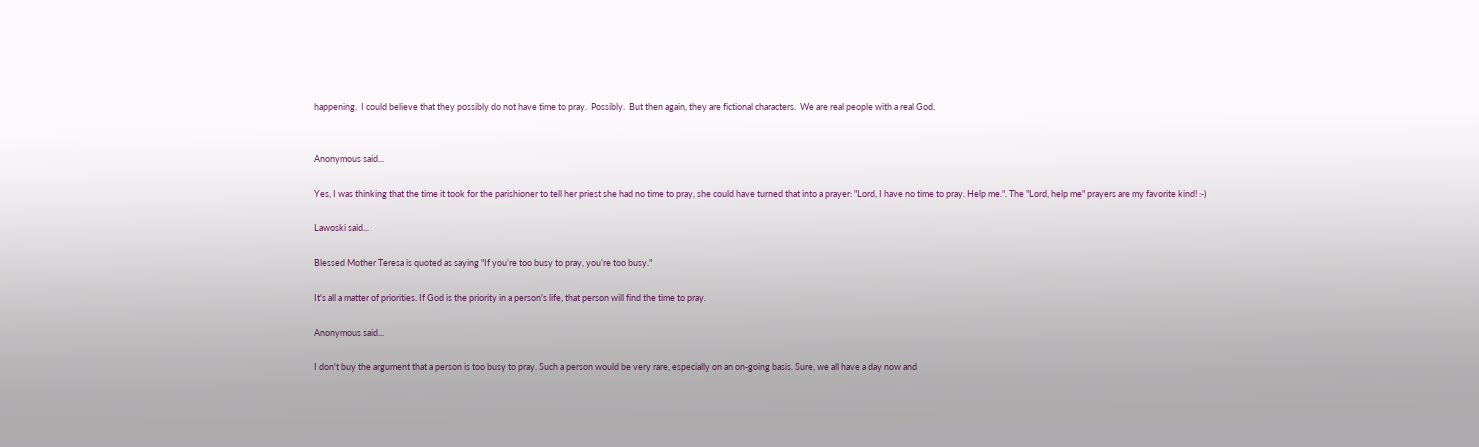happening.  I could believe that they possibly do not have time to pray.  Possibly.  But then again, they are fictional characters.  We are real people with a real God.


Anonymous said...

Yes, I was thinking that the time it took for the parishioner to tell her priest she had no time to pray, she could have turned that into a prayer: "Lord, I have no time to pray. Help me.". The "Lord, help me" prayers are my favorite kind! :-)

Lawoski said...

Blessed Mother Teresa is quoted as saying "If you’re too busy to pray, you’re too busy."

It's all a matter of priorities. If God is the priority in a person's life, that person will find the time to pray.

Anonymous said...

I don't buy the argument that a person is too busy to pray. Such a person would be very rare, especially on an on-going basis. Sure, we all have a day now and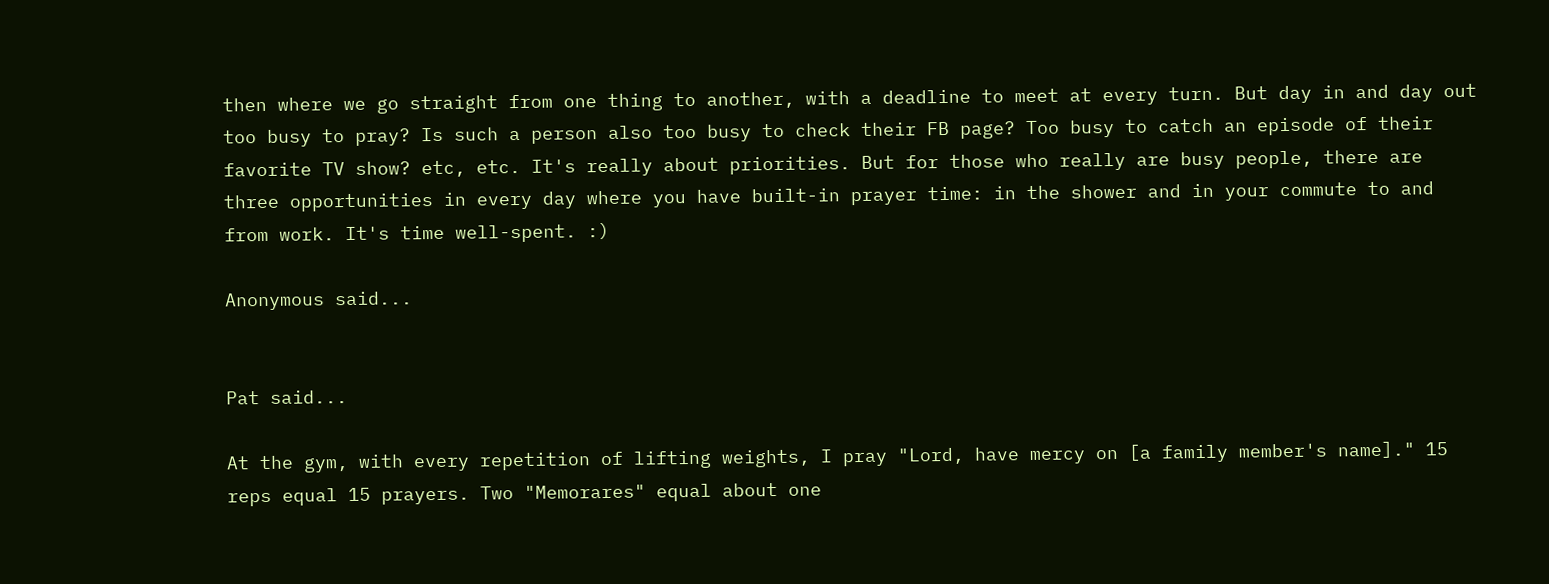then where we go straight from one thing to another, with a deadline to meet at every turn. But day in and day out too busy to pray? Is such a person also too busy to check their FB page? Too busy to catch an episode of their favorite TV show? etc, etc. It's really about priorities. But for those who really are busy people, there are three opportunities in every day where you have built-in prayer time: in the shower and in your commute to and from work. It's time well-spent. :)

Anonymous said...


Pat said...

At the gym, with every repetition of lifting weights, I pray "Lord, have mercy on [a family member's name]." 15 reps equal 15 prayers. Two "Memorares" equal about one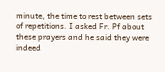minute, the time to rest between sets of repetitions. I asked Fr. Pf about these prayers and he said they were indeed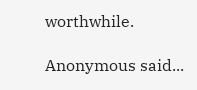worthwhile.

Anonymous said...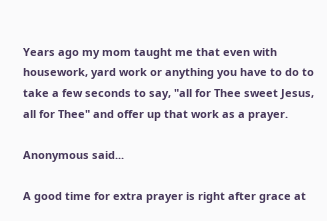Years ago my mom taught me that even with housework, yard work or anything you have to do to take a few seconds to say, "all for Thee sweet Jesus, all for Thee" and offer up that work as a prayer.

Anonymous said...

A good time for extra prayer is right after grace at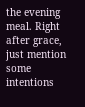the evening meal. Right after grace, just mention some intentions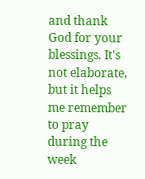and thank God for your blessings. It's not elaborate, but it helps me remember to pray during the week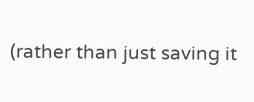(rather than just saving it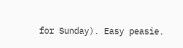for Sunday). Easy peasie.